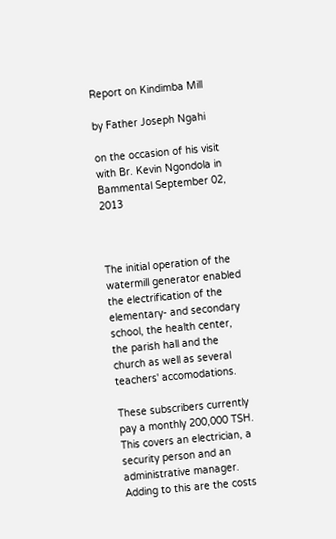Report on Kindimba Mill

by Father Joseph Ngahi

on the occasion of his visit with Br. Kevin Ngondola in Bammental September 02, 2013



The initial operation of the watermill generator enabled the electrification of the elementary- and secondary school, the health center, the parish hall and the church as well as several teachers' accomodations.

These subscribers currently pay a monthly 200,000 TSH. This covers an electrician, a security person and an administrative manager. Adding to this are the costs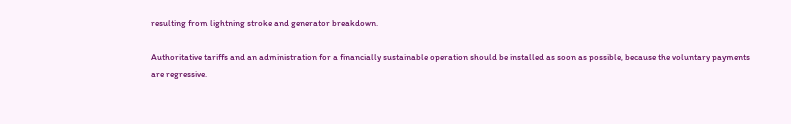resulting from lightning stroke and generator breakdown.

Authoritative tariffs and an administration for a financially sustainable operation should be installed as soon as possible, because the voluntary payments are regressive.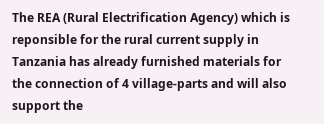The REA (Rural Electrification Agency) which is reponsible for the rural current supply in Tanzania has already furnished materials for the connection of 4 village-parts and will also support the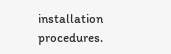installation procedures.